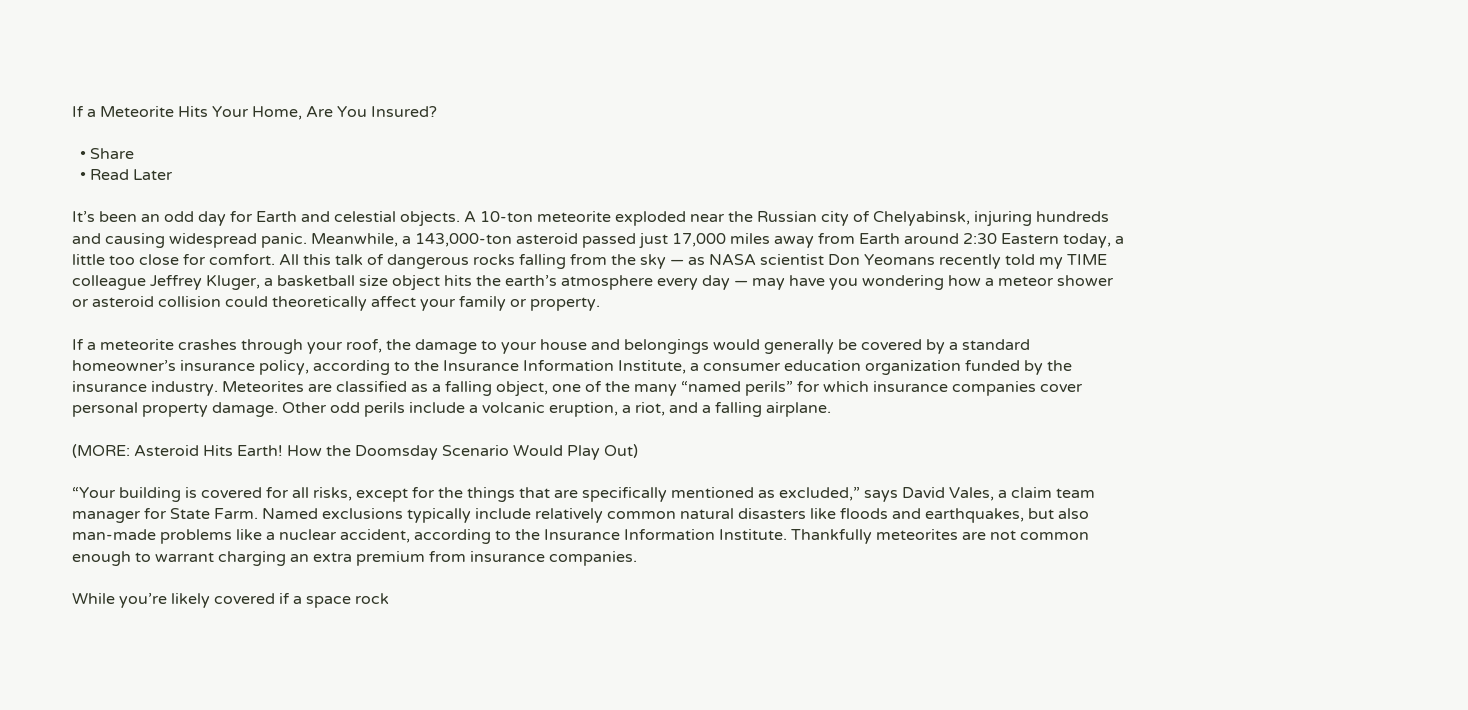If a Meteorite Hits Your Home, Are You Insured?

  • Share
  • Read Later

It’s been an odd day for Earth and celestial objects. A 10-ton meteorite exploded near the Russian city of Chelyabinsk, injuring hundreds and causing widespread panic. Meanwhile, a 143,000-ton asteroid passed just 17,000 miles away from Earth around 2:30 Eastern today, a little too close for comfort. All this talk of dangerous rocks falling from the sky — as NASA scientist Don Yeomans recently told my TIME colleague Jeffrey Kluger, a basketball size object hits the earth’s atmosphere every day — may have you wondering how a meteor shower or asteroid collision could theoretically affect your family or property.

If a meteorite crashes through your roof, the damage to your house and belongings would generally be covered by a standard homeowner’s insurance policy, according to the Insurance Information Institute, a consumer education organization funded by the insurance industry. Meteorites are classified as a falling object, one of the many “named perils” for which insurance companies cover personal property damage. Other odd perils include a volcanic eruption, a riot, and a falling airplane.

(MORE: Asteroid Hits Earth! How the Doomsday Scenario Would Play Out)

“Your building is covered for all risks, except for the things that are specifically mentioned as excluded,” says David Vales, a claim team manager for State Farm. Named exclusions typically include relatively common natural disasters like floods and earthquakes, but also man-made problems like a nuclear accident, according to the Insurance Information Institute. Thankfully meteorites are not common enough to warrant charging an extra premium from insurance companies.

While you’re likely covered if a space rock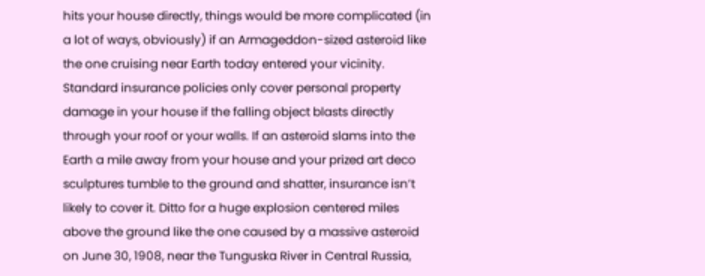hits your house directly, things would be more complicated (in a lot of ways, obviously) if an Armageddon-sized asteroid like the one cruising near Earth today entered your vicinity. Standard insurance policies only cover personal property damage in your house if the falling object blasts directly through your roof or your walls. If an asteroid slams into the Earth a mile away from your house and your prized art deco sculptures tumble to the ground and shatter, insurance isn’t likely to cover it. Ditto for a huge explosion centered miles above the ground like the one caused by a massive asteroid on June 30, 1908, near the Tunguska River in Central Russia,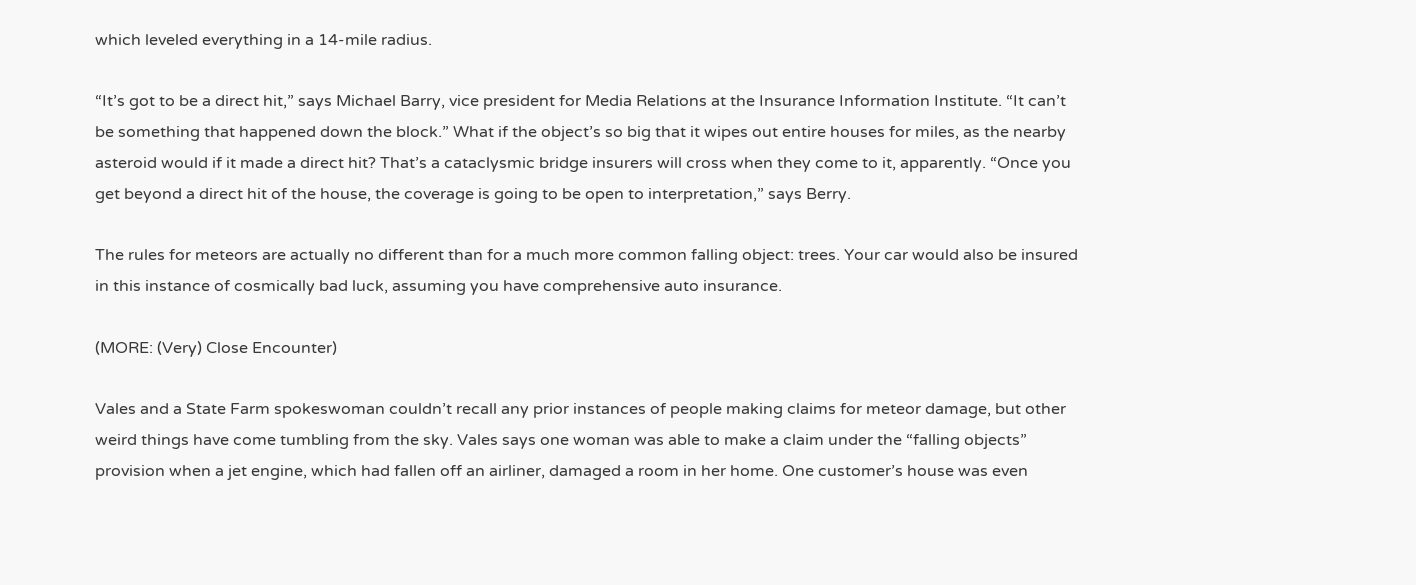which leveled everything in a 14-mile radius.

“It’s got to be a direct hit,” says Michael Barry, vice president for Media Relations at the Insurance Information Institute. “It can’t be something that happened down the block.” What if the object’s so big that it wipes out entire houses for miles, as the nearby asteroid would if it made a direct hit? That’s a cataclysmic bridge insurers will cross when they come to it, apparently. “Once you get beyond a direct hit of the house, the coverage is going to be open to interpretation,” says Berry.

The rules for meteors are actually no different than for a much more common falling object: trees. Your car would also be insured in this instance of cosmically bad luck, assuming you have comprehensive auto insurance.

(MORE: (Very) Close Encounter)

Vales and a State Farm spokeswoman couldn’t recall any prior instances of people making claims for meteor damage, but other weird things have come tumbling from the sky. Vales says one woman was able to make a claim under the “falling objects” provision when a jet engine, which had fallen off an airliner, damaged a room in her home. One customer’s house was even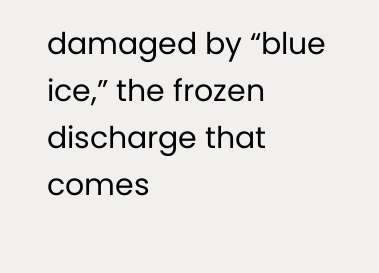damaged by “blue ice,” the frozen discharge that comes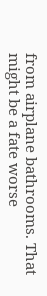from airplane bathrooms. That might be a fate worse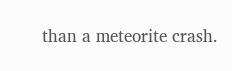than a meteorite crash.